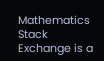Mathematics Stack Exchange is a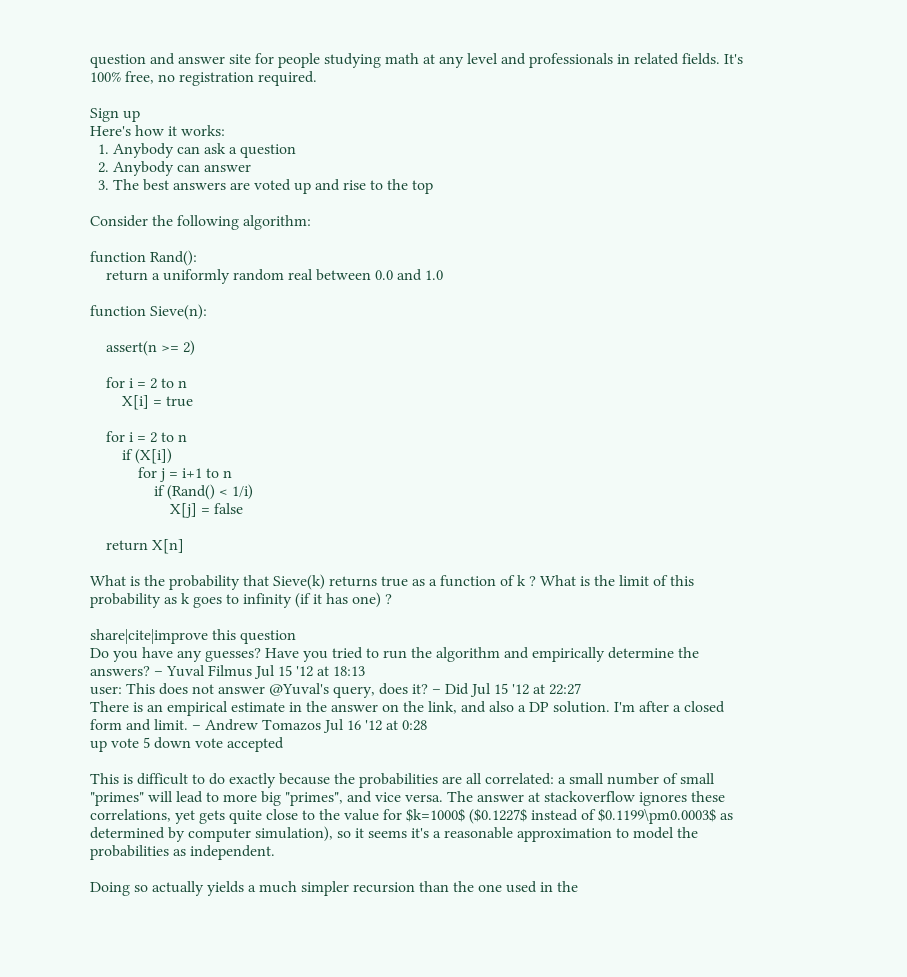question and answer site for people studying math at any level and professionals in related fields. It's 100% free, no registration required.

Sign up
Here's how it works:
  1. Anybody can ask a question
  2. Anybody can answer
  3. The best answers are voted up and rise to the top

Consider the following algorithm:

function Rand():
    return a uniformly random real between 0.0 and 1.0

function Sieve(n):

    assert(n >= 2)

    for i = 2 to n
        X[i] = true

    for i = 2 to n
        if (X[i])
            for j = i+1 to n
                if (Rand() < 1/i)
                    X[j] = false

    return X[n]

What is the probability that Sieve(k) returns true as a function of k ? What is the limit of this probability as k goes to infinity (if it has one) ?

share|cite|improve this question
Do you have any guesses? Have you tried to run the algorithm and empirically determine the answers? – Yuval Filmus Jul 15 '12 at 18:13
user: This does not answer @Yuval's query, does it? – Did Jul 15 '12 at 22:27
There is an empirical estimate in the answer on the link, and also a DP solution. I'm after a closed form and limit. – Andrew Tomazos Jul 16 '12 at 0:28
up vote 5 down vote accepted

This is difficult to do exactly because the probabilities are all correlated: a small number of small "primes" will lead to more big "primes", and vice versa. The answer at stackoverflow ignores these correlations, yet gets quite close to the value for $k=1000$ ($0.1227$ instead of $0.1199\pm0.0003$ as determined by computer simulation), so it seems it's a reasonable approximation to model the probabilities as independent.

Doing so actually yields a much simpler recursion than the one used in the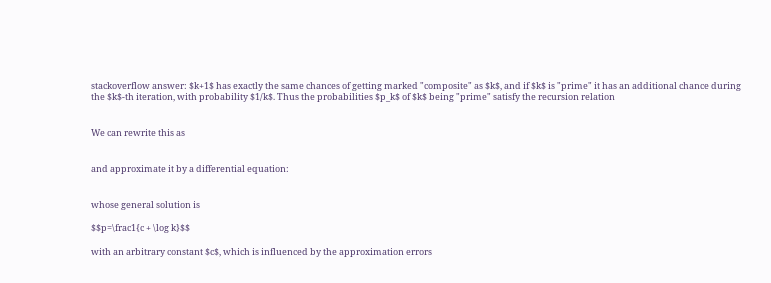stackoverflow answer: $k+1$ has exactly the same chances of getting marked "composite" as $k$, and if $k$ is "prime" it has an additional chance during the $k$-th iteration, with probability $1/k$. Thus the probabilities $p_k$ of $k$ being "prime" satisfy the recursion relation


We can rewrite this as


and approximate it by a differential equation:


whose general solution is

$$p=\frac1{c + \log k}$$

with an arbitrary constant $c$, which is influenced by the approximation errors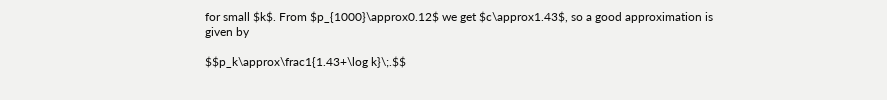for small $k$. From $p_{1000}\approx0.12$ we get $c\approx1.43$, so a good approximation is given by

$$p_k\approx\frac1{1.43+\log k}\;.$$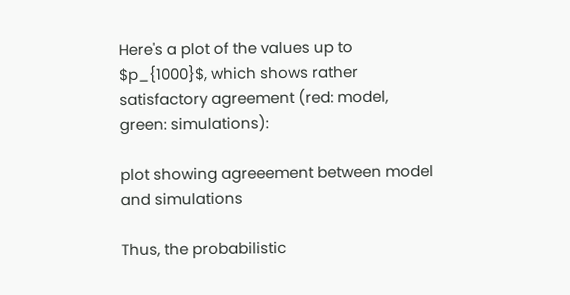Here's a plot of the values up to $p_{1000}$, which shows rather satisfactory agreement (red: model, green: simulations):

plot showing agreeement between model and simulations

Thus, the probabilistic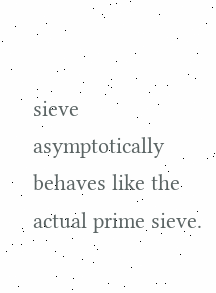sieve asymptotically behaves like the actual prime sieve.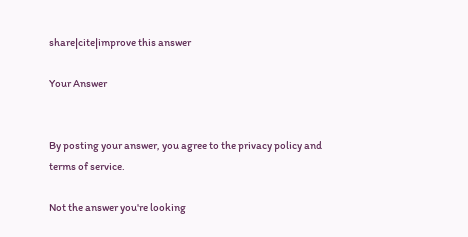share|cite|improve this answer

Your Answer


By posting your answer, you agree to the privacy policy and terms of service.

Not the answer you're looking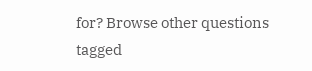for? Browse other questions tagged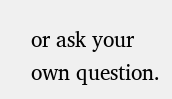or ask your own question.